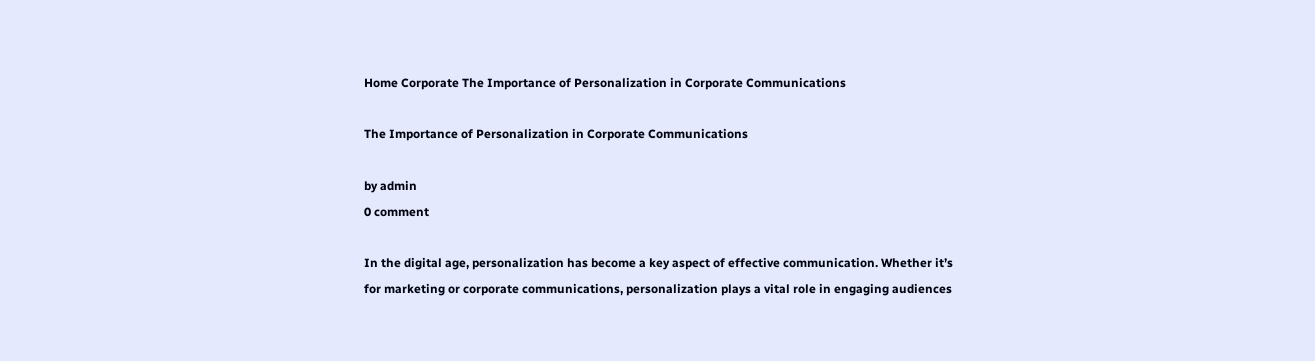Home Corporate The Importance of Personalization in Corporate Communications

The Importance of Personalization in Corporate Communications

by admin
0 comment

In the digital age, personalization has become a key aspect of effective communication. Whether it’s for marketing or corporate communications, personalization plays a vital role in engaging audiences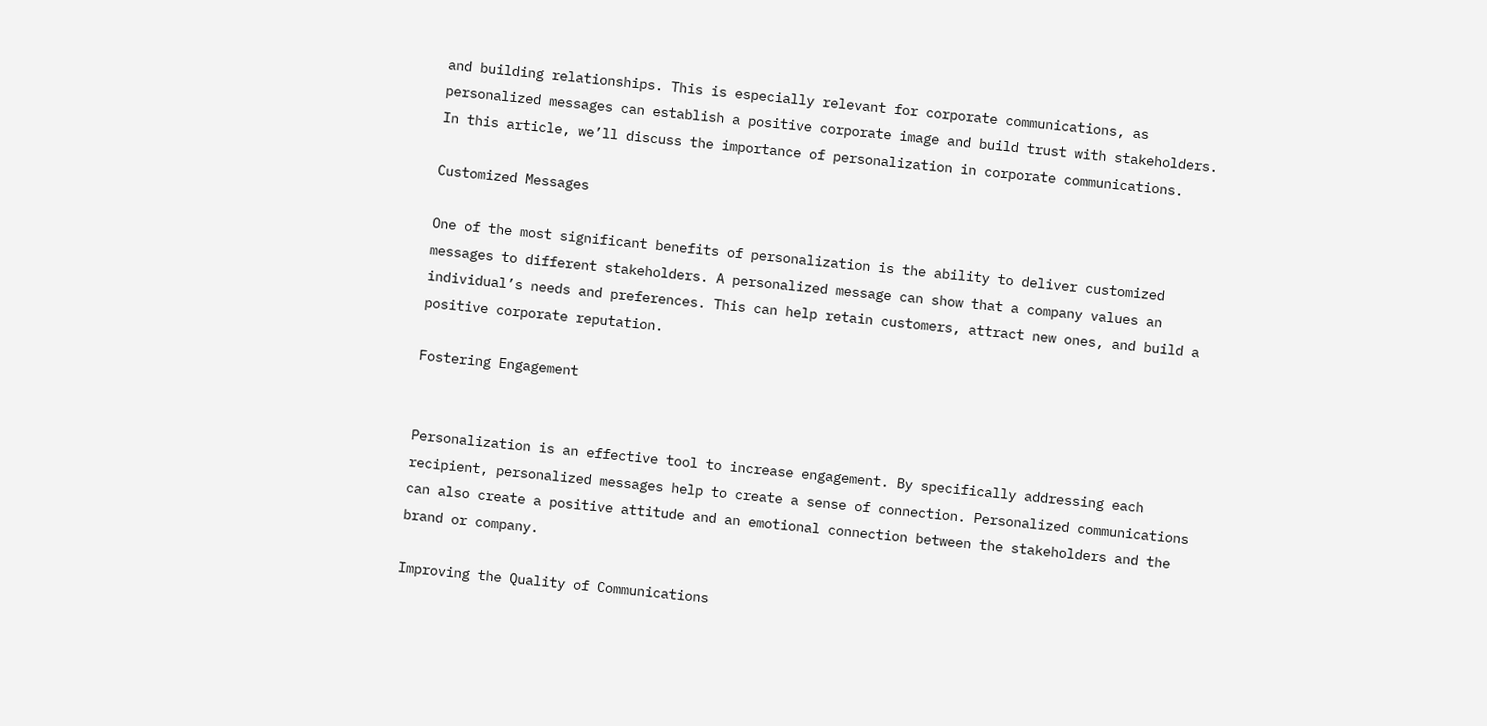and building relationships. This is especially relevant for corporate communications, as personalized messages can establish a positive corporate image and build trust with stakeholders. In this article, we’ll discuss the importance of personalization in corporate communications.

Customized Messages

One of the most significant benefits of personalization is the ability to deliver customized messages to different stakeholders. A personalized message can show that a company values an individual’s needs and preferences. This can help retain customers, attract new ones, and build a positive corporate reputation.

Fostering Engagement


Personalization is an effective tool to increase engagement. By specifically addressing each recipient, personalized messages help to create a sense of connection. Personalized communications can also create a positive attitude and an emotional connection between the stakeholders and the brand or company.

Improving the Quality of Communications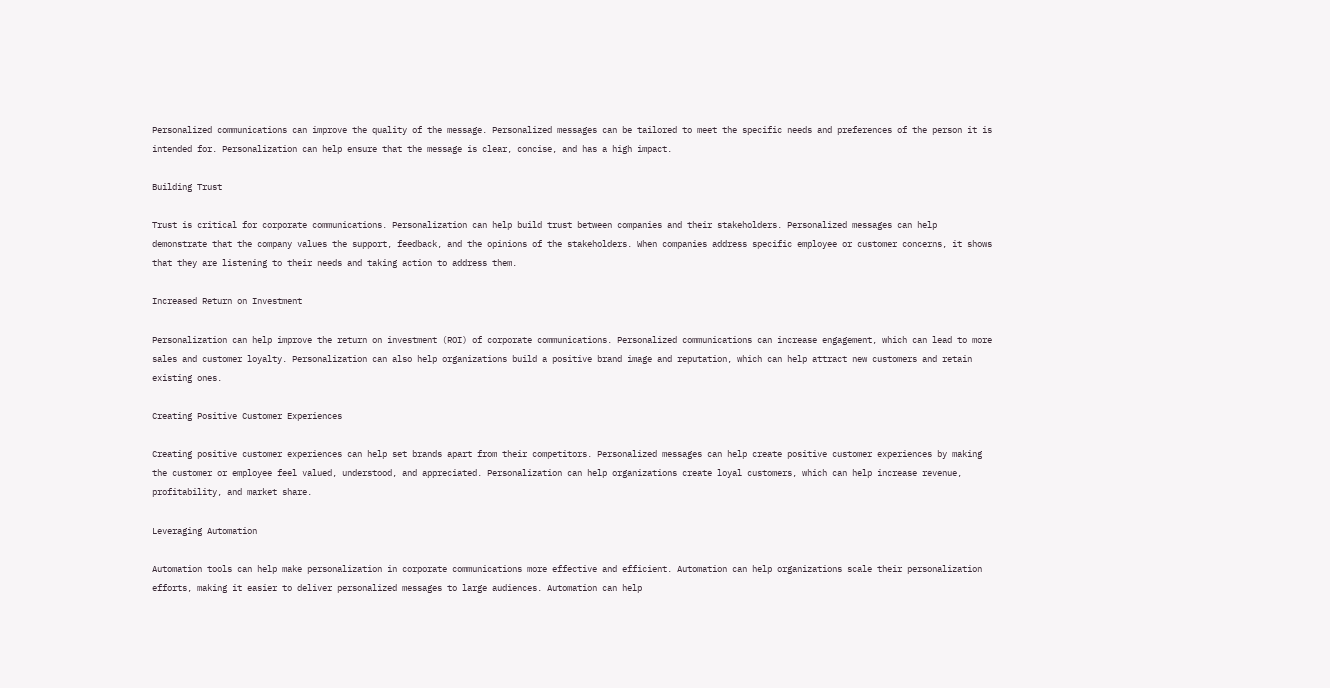Personalized communications can improve the quality of the message. Personalized messages can be tailored to meet the specific needs and preferences of the person it is intended for. Personalization can help ensure that the message is clear, concise, and has a high impact.

Building Trust

Trust is critical for corporate communications. Personalization can help build trust between companies and their stakeholders. Personalized messages can help demonstrate that the company values the support, feedback, and the opinions of the stakeholders. When companies address specific employee or customer concerns, it shows that they are listening to their needs and taking action to address them.

Increased Return on Investment

Personalization can help improve the return on investment (ROI) of corporate communications. Personalized communications can increase engagement, which can lead to more sales and customer loyalty. Personalization can also help organizations build a positive brand image and reputation, which can help attract new customers and retain existing ones.

Creating Positive Customer Experiences

Creating positive customer experiences can help set brands apart from their competitors. Personalized messages can help create positive customer experiences by making the customer or employee feel valued, understood, and appreciated. Personalization can help organizations create loyal customers, which can help increase revenue, profitability, and market share.

Leveraging Automation

Automation tools can help make personalization in corporate communications more effective and efficient. Automation can help organizations scale their personalization efforts, making it easier to deliver personalized messages to large audiences. Automation can help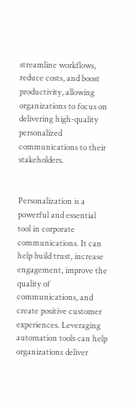streamline workflows, reduce costs, and boost productivity, allowing organizations to focus on delivering high-quality personalized communications to their stakeholders.


Personalization is a powerful and essential tool in corporate communications. It can help build trust, increase engagement, improve the quality of communications, and create positive customer experiences. Leveraging automation tools can help organizations deliver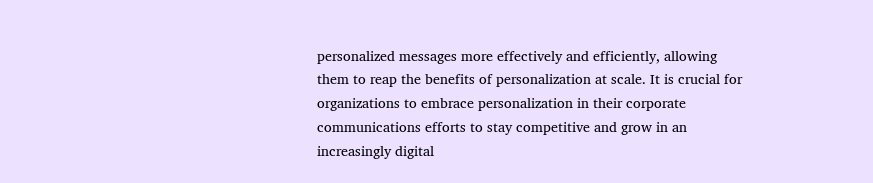personalized messages more effectively and efficiently, allowing them to reap the benefits of personalization at scale. It is crucial for organizations to embrace personalization in their corporate communications efforts to stay competitive and grow in an increasingly digital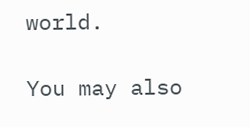world.

You may also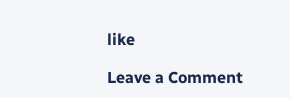like

Leave a Comment